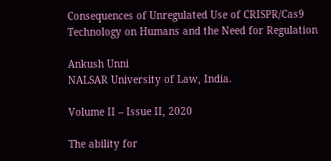Consequences of Unregulated Use of CRISPR/Cas9 Technology on Humans and the Need for Regulation

Ankush Unni
NALSAR University of Law, India.

Volume II – Issue II, 2020

The ability for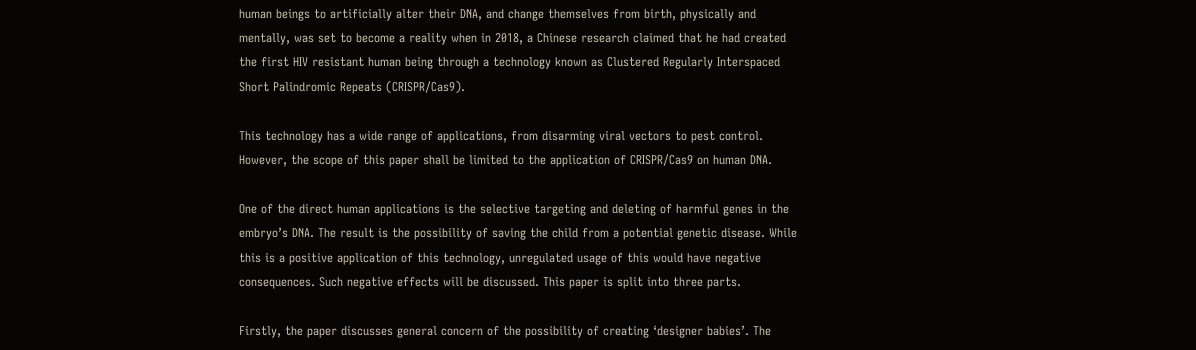human beings to artificially alter their DNA, and change themselves from birth, physically and mentally, was set to become a reality when in 2018, a Chinese research claimed that he had created the first HIV resistant human being through a technology known as Clustered Regularly Interspaced Short Palindromic Repeats (CRISPR/Cas9).

This technology has a wide range of applications, from disarming viral vectors to pest control. However, the scope of this paper shall be limited to the application of CRISPR/Cas9 on human DNA.

One of the direct human applications is the selective targeting and deleting of harmful genes in the embryo’s DNA. The result is the possibility of saving the child from a potential genetic disease. While this is a positive application of this technology, unregulated usage of this would have negative consequences. Such negative effects will be discussed. This paper is split into three parts.

Firstly, the paper discusses general concern of the possibility of creating ‘designer babies’. The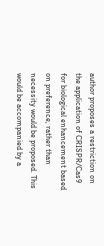author proposes a restriction on the application of CRISPR/Cas9 for biological enhancement based on preference, rather than necessity would be proposed. This would be accompanied by a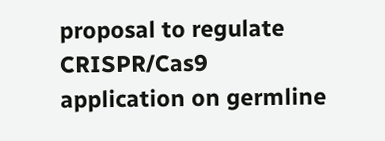proposal to regulate CRISPR/Cas9 application on germline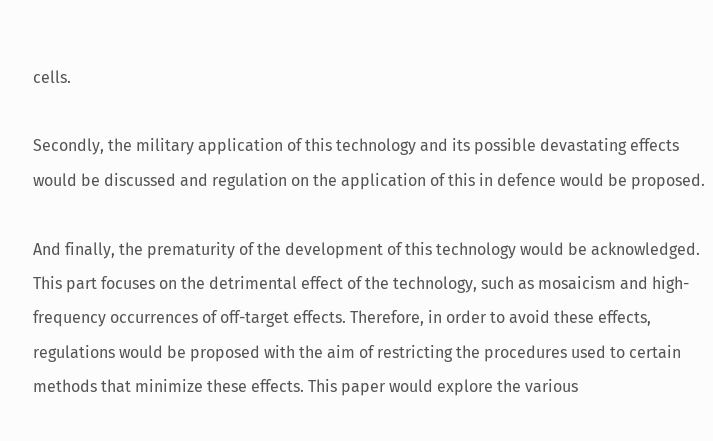cells.

Secondly, the military application of this technology and its possible devastating effects would be discussed and regulation on the application of this in defence would be proposed.

And finally, the prematurity of the development of this technology would be acknowledged. This part focuses on the detrimental effect of the technology, such as mosaicism and high-frequency occurrences of off-target effects. Therefore, in order to avoid these effects, regulations would be proposed with the aim of restricting the procedures used to certain methods that minimize these effects. This paper would explore the various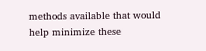methods available that would help minimize these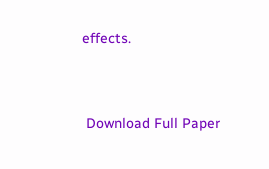effects.


 Download Full Paper